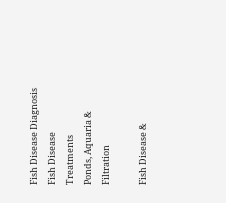Fish Disease Diagnosis
Fish Disease Treatments
Ponds, Aquaria & Filtration

Fish Disease &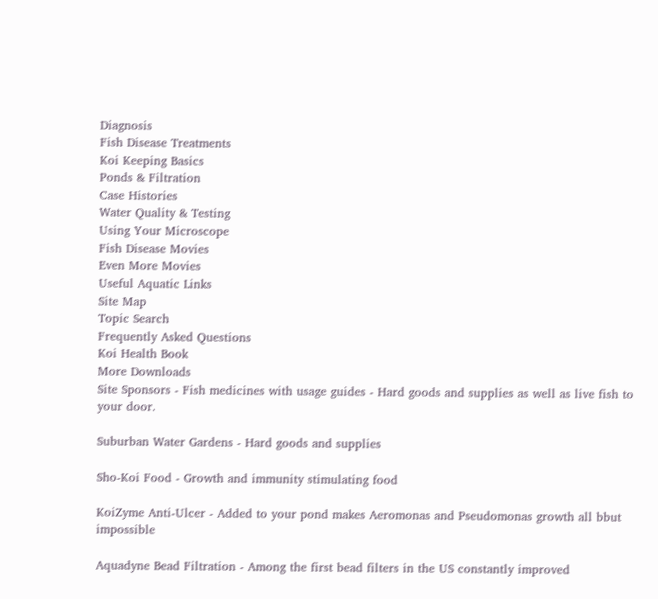Diagnosis
Fish Disease Treatments
Koi Keeping Basics
Ponds & Filtration
Case Histories
Water Quality & Testing
Using Your Microscope
Fish Disease Movies
Even More Movies
Useful Aquatic Links
Site Map
Topic Search
Frequently Asked Questions
Koi Health Book
More Downloads
Site Sponsors - Fish medicines with usage guides - Hard goods and supplies as well as live fish to your door.

Suburban Water Gardens - Hard goods and supplies

Sho-Koi Food - Growth and immunity stimulating food

KoiZyme Anti-Ulcer - Added to your pond makes Aeromonas and Pseudomonas growth all bbut impossible

Aquadyne Bead Filtration - Among the first bead filters in the US constantly improved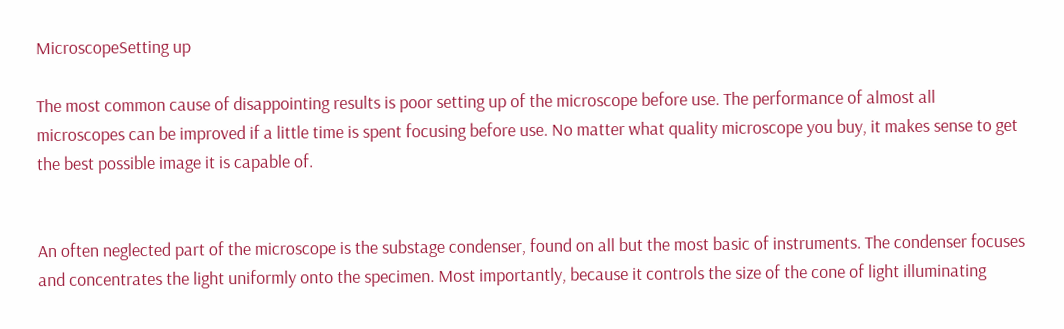MicroscopeSetting up

The most common cause of disappointing results is poor setting up of the microscope before use. The performance of almost all microscopes can be improved if a little time is spent focusing before use. No matter what quality microscope you buy, it makes sense to get the best possible image it is capable of.


An often neglected part of the microscope is the substage condenser, found on all but the most basic of instruments. The condenser focuses and concentrates the light uniformly onto the specimen. Most importantly, because it controls the size of the cone of light illuminating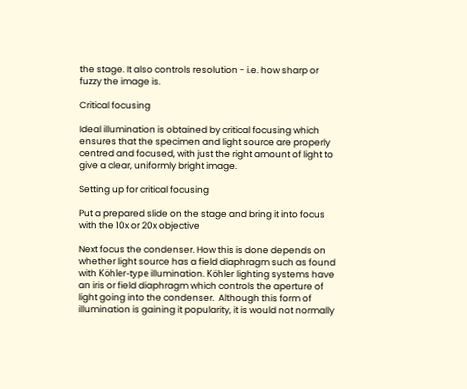the stage. It also controls resolution - i.e. how sharp or fuzzy the image is.

Critical focusing

Ideal illumination is obtained by critical focusing which ensures that the specimen and light source are properly centred and focused, with just the right amount of light to give a clear, uniformly bright image.

Setting up for critical focusing

Put a prepared slide on the stage and bring it into focus with the 10x or 20x objective

Next focus the condenser. How this is done depends on whether light source has a field diaphragm such as found with Köhler-type illumination. Köhler lighting systems have an iris or field diaphragm which controls the aperture of light going into the condenser.  Although this form of illumination is gaining it popularity, it is would not normally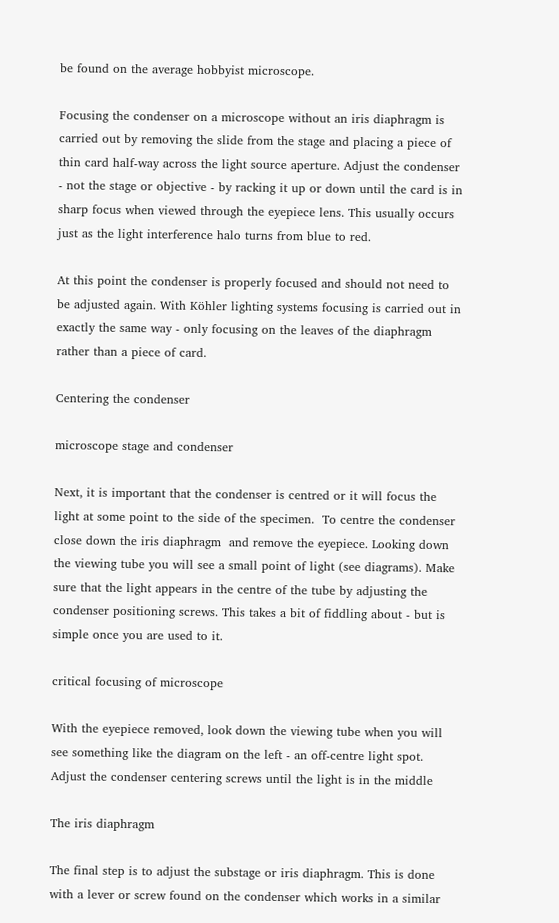be found on the average hobbyist microscope.

Focusing the condenser on a microscope without an iris diaphragm is carried out by removing the slide from the stage and placing a piece of thin card half-way across the light source aperture. Adjust the condenser - not the stage or objective - by racking it up or down until the card is in sharp focus when viewed through the eyepiece lens. This usually occurs just as the light interference halo turns from blue to red.

At this point the condenser is properly focused and should not need to be adjusted again. With Köhler lighting systems focusing is carried out in exactly the same way - only focusing on the leaves of the diaphragm rather than a piece of card.

Centering the condenser

microscope stage and condenser

Next, it is important that the condenser is centred or it will focus the light at some point to the side of the specimen.  To centre the condenser close down the iris diaphragm  and remove the eyepiece. Looking down the viewing tube you will see a small point of light (see diagrams). Make sure that the light appears in the centre of the tube by adjusting the condenser positioning screws. This takes a bit of fiddling about - but is simple once you are used to it.

critical focusing of microscope

With the eyepiece removed, look down the viewing tube when you will see something like the diagram on the left - an off-centre light spot. Adjust the condenser centering screws until the light is in the middle

The iris diaphragm

The final step is to adjust the substage or iris diaphragm. This is done with a lever or screw found on the condenser which works in a similar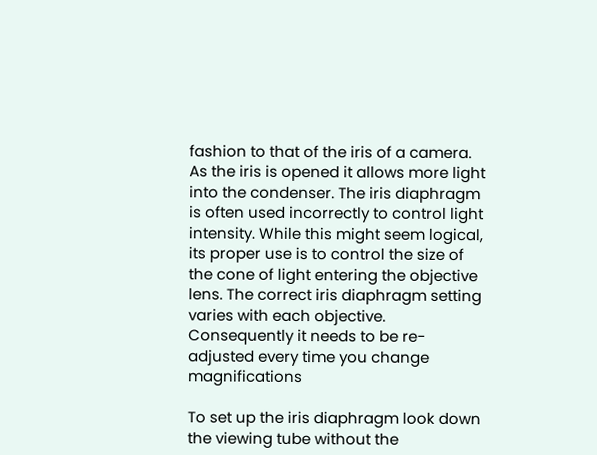fashion to that of the iris of a camera. As the iris is opened it allows more light into the condenser. The iris diaphragm is often used incorrectly to control light intensity. While this might seem logical, its proper use is to control the size of the cone of light entering the objective lens. The correct iris diaphragm setting varies with each objective. Consequently it needs to be re-adjusted every time you change magnifications

To set up the iris diaphragm look down the viewing tube without the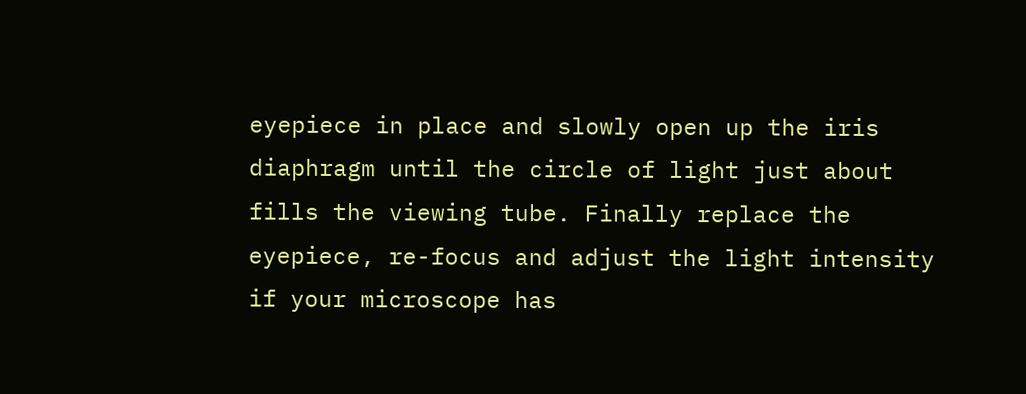eyepiece in place and slowly open up the iris diaphragm until the circle of light just about fills the viewing tube. Finally replace the eyepiece, re-focus and adjust the light intensity if your microscope has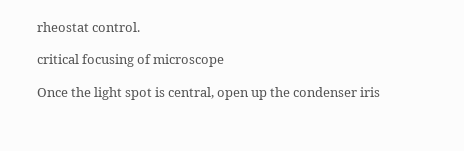rheostat control.

critical focusing of microscope

Once the light spot is central, open up the condenser iris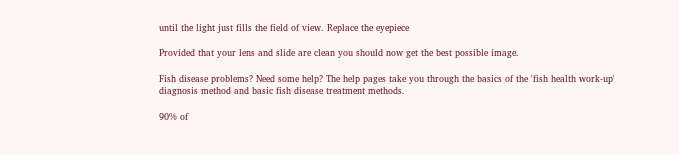until the light just fills the field of view. Replace the eyepiece

Provided that your lens and slide are clean you should now get the best possible image.

Fish disease problems? Need some help? The help pages take you through the basics of the 'fish health work-up' diagnosis method and basic fish disease treatment methods.

90% of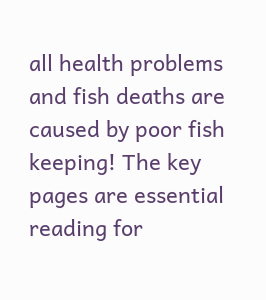all health problems and fish deaths are caused by poor fish keeping! The key pages are essential reading for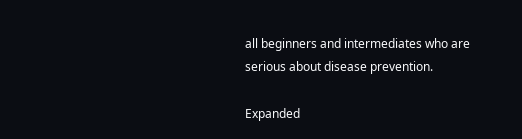all beginners and intermediates who are serious about disease prevention.

Expanded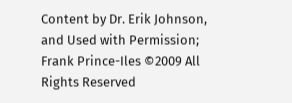Content by Dr. Erik Johnson, and Used with Permission; Frank Prince-Iles ©2009 All Rights Reserved